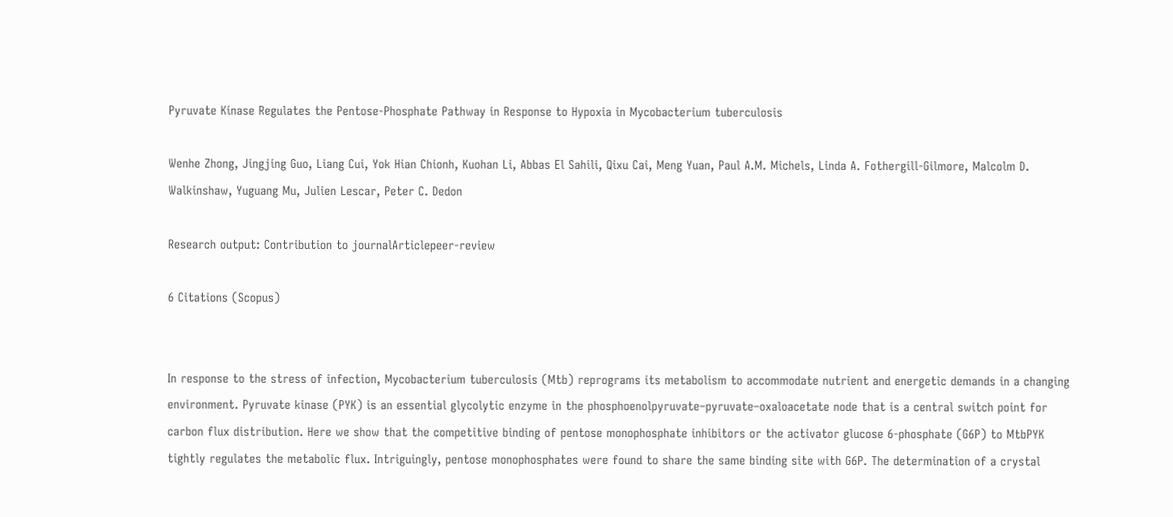Pyruvate Kinase Regulates the Pentose-Phosphate Pathway in Response to Hypoxia in Mycobacterium tuberculosis

Wenhe Zhong, Jingjing Guo, Liang Cui, Yok Hian Chionh, Kuohan Li, Abbas El Sahili, Qixu Cai, Meng Yuan, Paul A.M. Michels, Linda A. Fothergill-Gilmore, Malcolm D. Walkinshaw, Yuguang Mu, Julien Lescar, Peter C. Dedon

Research output: Contribution to journalArticlepeer-review

6 Citations (Scopus)


In response to the stress of infection, Mycobacterium tuberculosis (Mtb) reprograms its metabolism to accommodate nutrient and energetic demands in a changing environment. Pyruvate kinase (PYK) is an essential glycolytic enzyme in the phosphoenolpyruvate–pyruvate–oxaloacetate node that is a central switch point for carbon flux distribution. Here we show that the competitive binding of pentose monophosphate inhibitors or the activator glucose 6-phosphate (G6P) to MtbPYK tightly regulates the metabolic flux. Intriguingly, pentose monophosphates were found to share the same binding site with G6P. The determination of a crystal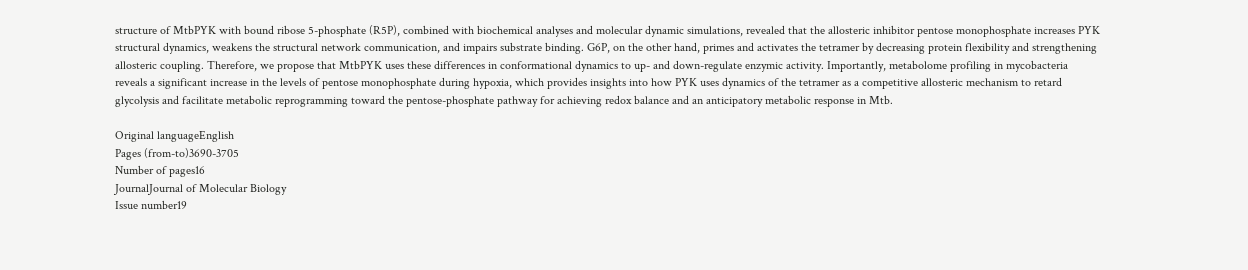structure of MtbPYK with bound ribose 5-phosphate (R5P), combined with biochemical analyses and molecular dynamic simulations, revealed that the allosteric inhibitor pentose monophosphate increases PYK structural dynamics, weakens the structural network communication, and impairs substrate binding. G6P, on the other hand, primes and activates the tetramer by decreasing protein flexibility and strengthening allosteric coupling. Therefore, we propose that MtbPYK uses these differences in conformational dynamics to up- and down-regulate enzymic activity. Importantly, metabolome profiling in mycobacteria reveals a significant increase in the levels of pentose monophosphate during hypoxia, which provides insights into how PYK uses dynamics of the tetramer as a competitive allosteric mechanism to retard glycolysis and facilitate metabolic reprogramming toward the pentose-phosphate pathway for achieving redox balance and an anticipatory metabolic response in Mtb.

Original languageEnglish
Pages (from-to)3690-3705
Number of pages16
JournalJournal of Molecular Biology
Issue number19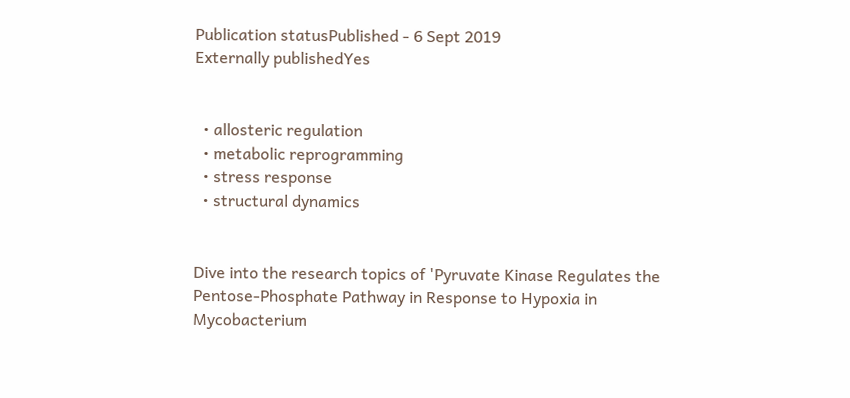Publication statusPublished - 6 Sept 2019
Externally publishedYes


  • allosteric regulation
  • metabolic reprogramming
  • stress response
  • structural dynamics


Dive into the research topics of 'Pyruvate Kinase Regulates the Pentose-Phosphate Pathway in Response to Hypoxia in Mycobacterium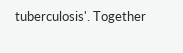tuberculosis'. Together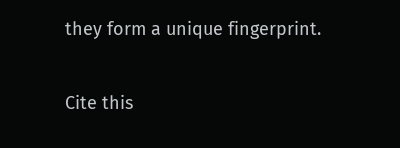they form a unique fingerprint.

Cite this